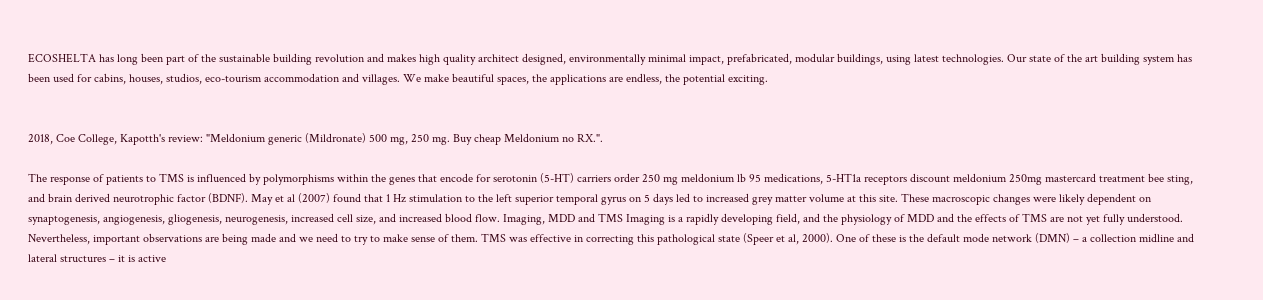ECOSHELTA has long been part of the sustainable building revolution and makes high quality architect designed, environmentally minimal impact, prefabricated, modular buildings, using latest technologies. Our state of the art building system has been used for cabins, houses, studios, eco-tourism accommodation and villages. We make beautiful spaces, the applications are endless, the potential exciting.


2018, Coe College, Kapotth's review: "Meldonium generic (Mildronate) 500 mg, 250 mg. Buy cheap Meldonium no RX.".

The response of patients to TMS is influenced by polymorphisms within the genes that encode for serotonin (5-HT) carriers order 250 mg meldonium lb 95 medications, 5-HT1a receptors discount meldonium 250mg mastercard treatment bee sting, and brain derived neurotrophic factor (BDNF). May et al (2007) found that 1 Hz stimulation to the left superior temporal gyrus on 5 days led to increased grey matter volume at this site. These macroscopic changes were likely dependent on synaptogenesis, angiogenesis, gliogenesis, neurogenesis, increased cell size, and increased blood flow. Imaging, MDD and TMS Imaging is a rapidly developing field, and the physiology of MDD and the effects of TMS are not yet fully understood. Nevertheless, important observations are being made and we need to try to make sense of them. TMS was effective in correcting this pathological state (Speer et al, 2000). One of these is the default mode network (DMN) – a collection midline and lateral structures – it is active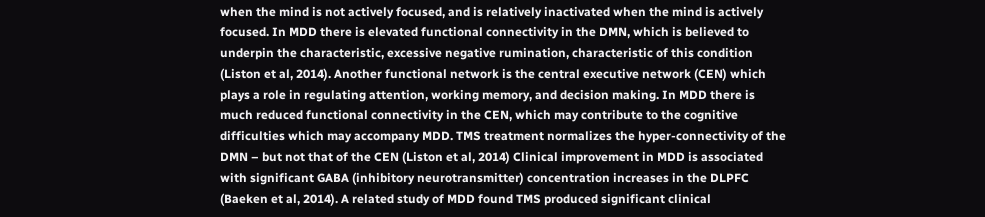when the mind is not actively focused, and is relatively inactivated when the mind is actively focused. In MDD there is elevated functional connectivity in the DMN, which is believed to underpin the characteristic, excessive negative rumination, characteristic of this condition (Liston et al, 2014). Another functional network is the central executive network (CEN) which plays a role in regulating attention, working memory, and decision making. In MDD there is much reduced functional connectivity in the CEN, which may contribute to the cognitive difficulties which may accompany MDD. TMS treatment normalizes the hyper-connectivity of the DMN – but not that of the CEN (Liston et al, 2014) Clinical improvement in MDD is associated with significant GABA (inhibitory neurotransmitter) concentration increases in the DLPFC (Baeken et al, 2014). A related study of MDD found TMS produced significant clinical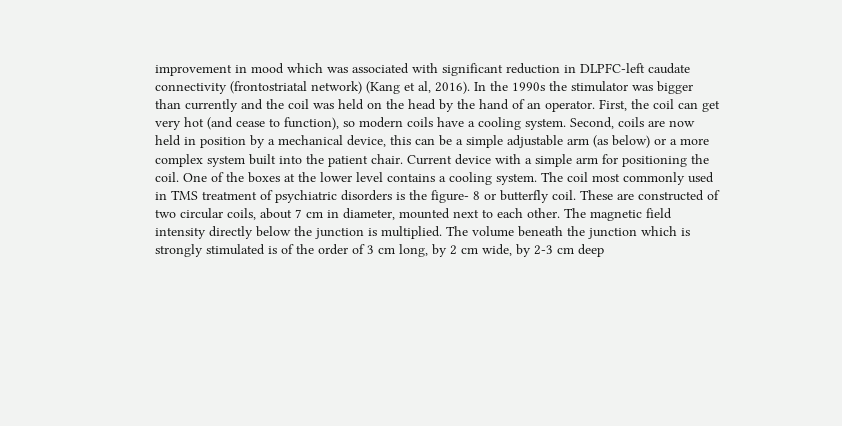improvement in mood which was associated with significant reduction in DLPFC-left caudate connectivity (frontostriatal network) (Kang et al, 2016). In the 1990s the stimulator was bigger than currently and the coil was held on the head by the hand of an operator. First, the coil can get very hot (and cease to function), so modern coils have a cooling system. Second, coils are now held in position by a mechanical device, this can be a simple adjustable arm (as below) or a more complex system built into the patient chair. Current device with a simple arm for positioning the coil. One of the boxes at the lower level contains a cooling system. The coil most commonly used in TMS treatment of psychiatric disorders is the figure- 8 or butterfly coil. These are constructed of two circular coils, about 7 cm in diameter, mounted next to each other. The magnetic field intensity directly below the junction is multiplied. The volume beneath the junction which is strongly stimulated is of the order of 3 cm long, by 2 cm wide, by 2-3 cm deep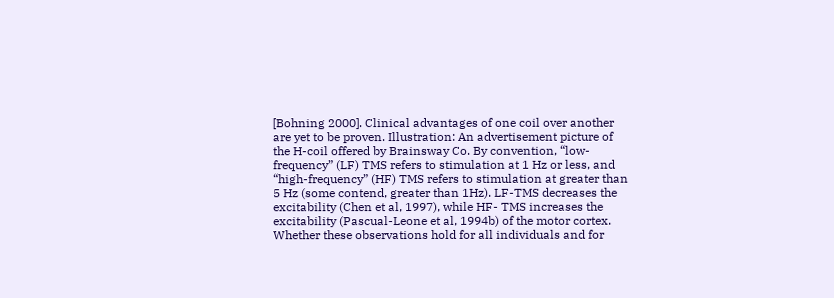[Bohning 2000]. Clinical advantages of one coil over another are yet to be proven. Illustration: An advertisement picture of the H-coil offered by Brainsway Co. By convention, “low-frequency” (LF) TMS refers to stimulation at 1 Hz or less, and “high-frequency” (HF) TMS refers to stimulation at greater than 5 Hz (some contend, greater than 1Hz). LF-TMS decreases the excitability (Chen et al, 1997), while HF- TMS increases the excitability (Pascual-Leone et al, 1994b) of the motor cortex. Whether these observations hold for all individuals and for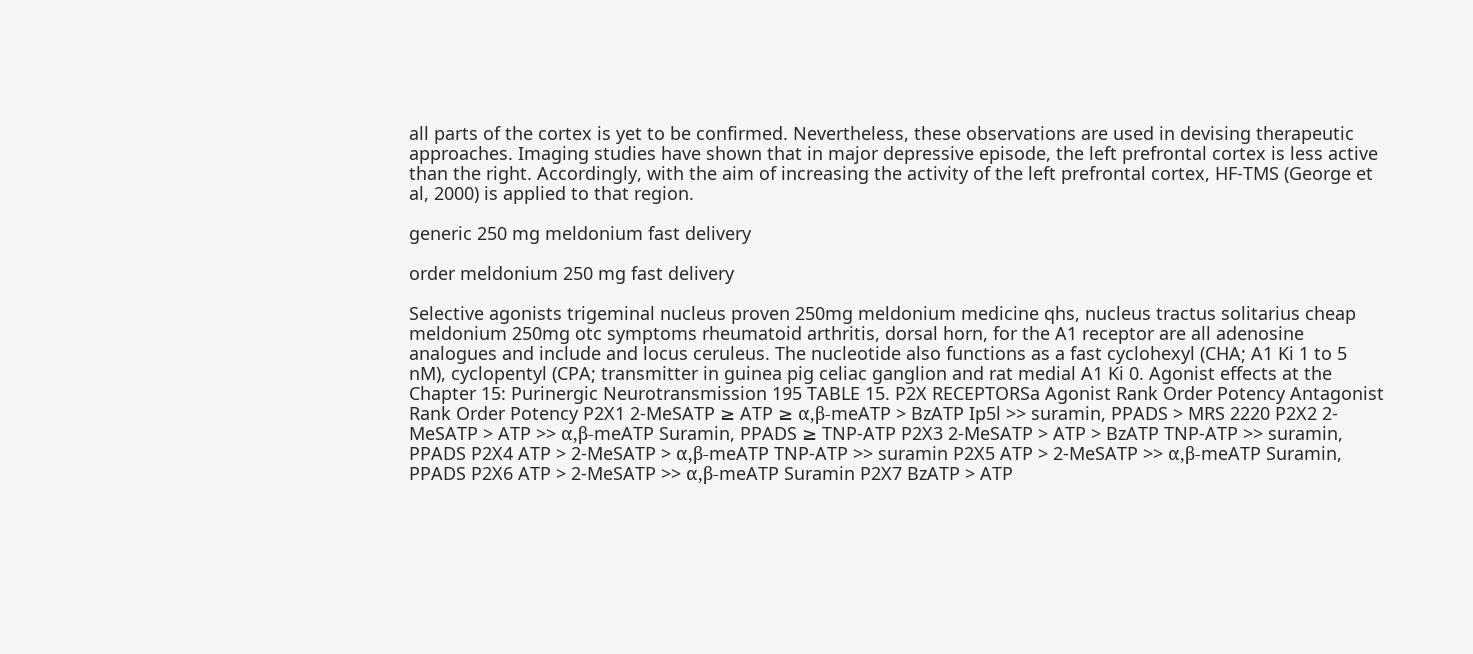all parts of the cortex is yet to be confirmed. Nevertheless, these observations are used in devising therapeutic approaches. Imaging studies have shown that in major depressive episode, the left prefrontal cortex is less active than the right. Accordingly, with the aim of increasing the activity of the left prefrontal cortex, HF-TMS (George et al, 2000) is applied to that region.

generic 250 mg meldonium fast delivery

order meldonium 250 mg fast delivery

Selective agonists trigeminal nucleus proven 250mg meldonium medicine qhs, nucleus tractus solitarius cheap meldonium 250mg otc symptoms rheumatoid arthritis, dorsal horn, for the A1 receptor are all adenosine analogues and include and locus ceruleus. The nucleotide also functions as a fast cyclohexyl (CHA; A1 Ki 1 to 5 nM), cyclopentyl (CPA; transmitter in guinea pig celiac ganglion and rat medial A1 Ki 0. Agonist effects at the Chapter 15: Purinergic Neurotransmission 195 TABLE 15. P2X RECEPTORSa Agonist Rank Order Potency Antagonist Rank Order Potency P2X1 2-MeSATP ≥ ATP ≥ α,β-meATP > BzATP Ip5l >> suramin, PPADS > MRS 2220 P2X2 2-MeSATP > ATP >> α,β-meATP Suramin, PPADS ≥ TNP-ATP P2X3 2-MeSATP > ATP > BzATP TNP-ATP >> suramin, PPADS P2X4 ATP > 2-MeSATP > α,β-meATP TNP-ATP >> suramin P2X5 ATP > 2-MeSATP >> α,β-meATP Suramin, PPADS P2X6 ATP > 2-MeSATP >> α,β-meATP Suramin P2X7 BzATP > ATP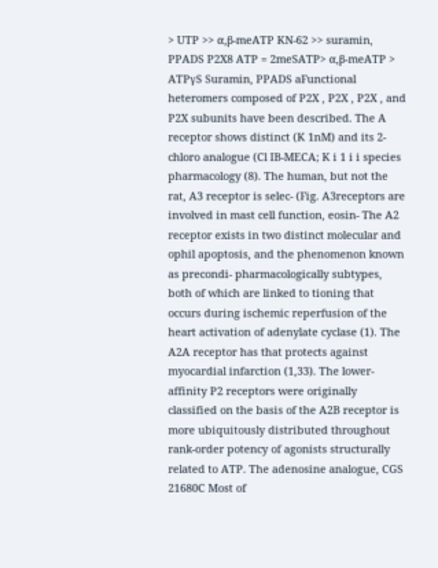> UTP >> α,β-meATP KN-62 >> suramin, PPADS P2X8 ATP = 2meSATP> α,β-meATP > ATPγS Suramin, PPADS aFunctional heteromers composed of P2X , P2X , P2X , and P2X subunits have been described. The A receptor shows distinct (K 1nM) and its 2-chloro analogue (Cl IB-MECA; K i 1 i i species pharmacology (8). The human, but not the rat, A3 receptor is selec- (Fig. A3receptors are involved in mast cell function, eosin- The A2 receptor exists in two distinct molecular and ophil apoptosis, and the phenomenon known as precondi- pharmacologically subtypes, both of which are linked to tioning that occurs during ischemic reperfusion of the heart activation of adenylate cyclase (1). The A2A receptor has that protects against myocardial infarction (1,33). The lower-affinity P2 receptors were originally classified on the basis of the A2B receptor is more ubiquitously distributed throughout rank-order potency of agonists structurally related to ATP. The adenosine analogue, CGS 21680C Most of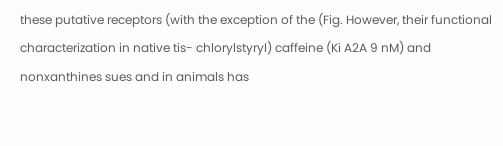these putative receptors (with the exception of the (Fig. However, their functional characterization in native tis- chlorylstyryl) caffeine (Ki A2A 9 nM) and nonxanthines sues and in animals has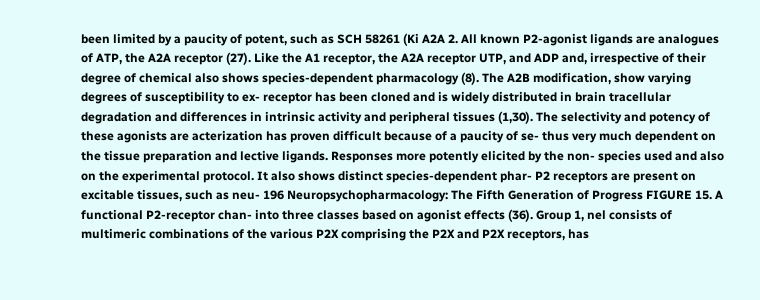been limited by a paucity of potent, such as SCH 58261 (Ki A2A 2. All known P2-agonist ligands are analogues of ATP, the A2A receptor (27). Like the A1 receptor, the A2A receptor UTP, and ADP and, irrespective of their degree of chemical also shows species-dependent pharmacology (8). The A2B modification, show varying degrees of susceptibility to ex- receptor has been cloned and is widely distributed in brain tracellular degradation and differences in intrinsic activity and peripheral tissues (1,30). The selectivity and potency of these agonists are acterization has proven difficult because of a paucity of se- thus very much dependent on the tissue preparation and lective ligands. Responses more potently elicited by the non- species used and also on the experimental protocol. It also shows distinct species-dependent phar- P2 receptors are present on excitable tissues, such as neu- 196 Neuropsychopharmacology: The Fifth Generation of Progress FIGURE 15. A functional P2-receptor chan- into three classes based on agonist effects (36). Group 1, nel consists of multimeric combinations of the various P2X comprising the P2X and P2X receptors, has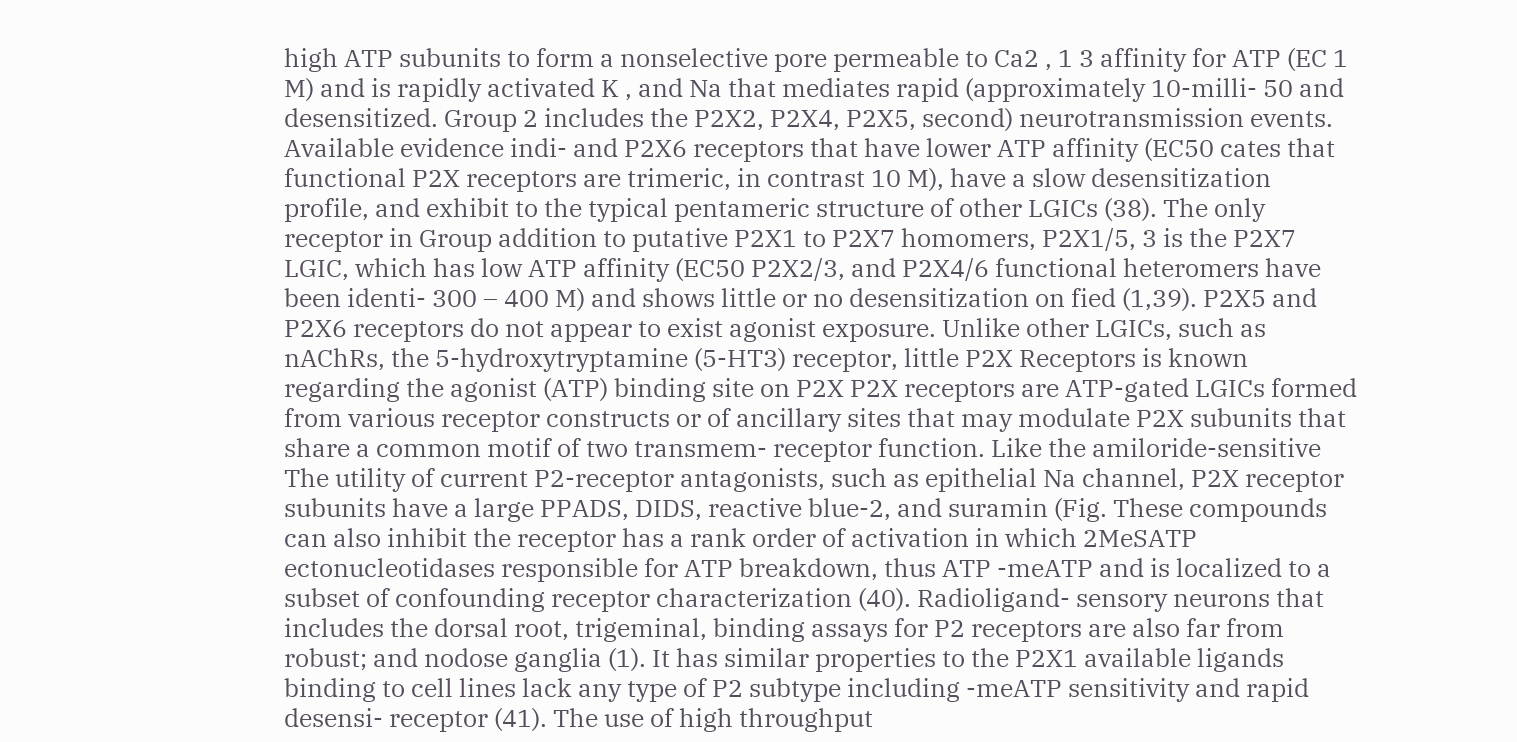high ATP subunits to form a nonselective pore permeable to Ca2 , 1 3 affinity for ATP (EC 1 M) and is rapidly activated K , and Na that mediates rapid (approximately 10-milli- 50 and desensitized. Group 2 includes the P2X2, P2X4, P2X5, second) neurotransmission events. Available evidence indi- and P2X6 receptors that have lower ATP affinity (EC50 cates that functional P2X receptors are trimeric, in contrast 10 M), have a slow desensitization profile, and exhibit to the typical pentameric structure of other LGICs (38). The only receptor in Group addition to putative P2X1 to P2X7 homomers, P2X1/5, 3 is the P2X7 LGIC, which has low ATP affinity (EC50 P2X2/3, and P2X4/6 functional heteromers have been identi- 300 – 400 M) and shows little or no desensitization on fied (1,39). P2X5 and P2X6 receptors do not appear to exist agonist exposure. Unlike other LGICs, such as nAChRs, the 5-hydroxytryptamine (5-HT3) receptor, little P2X Receptors is known regarding the agonist (ATP) binding site on P2X P2X receptors are ATP-gated LGICs formed from various receptor constructs or of ancillary sites that may modulate P2X subunits that share a common motif of two transmem- receptor function. Like the amiloride-sensitive The utility of current P2-receptor antagonists, such as epithelial Na channel, P2X receptor subunits have a large PPADS, DIDS, reactive blue-2, and suramin (Fig. These compounds can also inhibit the receptor has a rank order of activation in which 2MeSATP ectonucleotidases responsible for ATP breakdown, thus ATP -meATP and is localized to a subset of confounding receptor characterization (40). Radioligand- sensory neurons that includes the dorsal root, trigeminal, binding assays for P2 receptors are also far from robust; and nodose ganglia (1). It has similar properties to the P2X1 available ligands binding to cell lines lack any type of P2 subtype including -meATP sensitivity and rapid desensi- receptor (41). The use of high throughput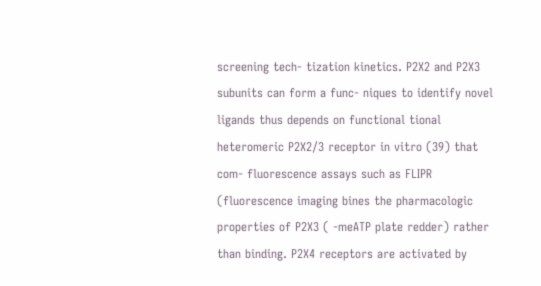screening tech- tization kinetics. P2X2 and P2X3 subunits can form a func- niques to identify novel ligands thus depends on functional tional heteromeric P2X2/3 receptor in vitro (39) that com- fluorescence assays such as FLIPR (fluorescence imaging bines the pharmacologic properties of P2X3 ( -meATP plate redder) rather than binding. P2X4 receptors are activated by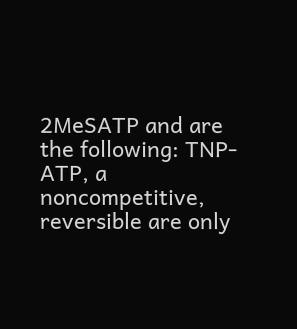2MeSATP and are the following: TNP-ATP, a noncompetitive, reversible are only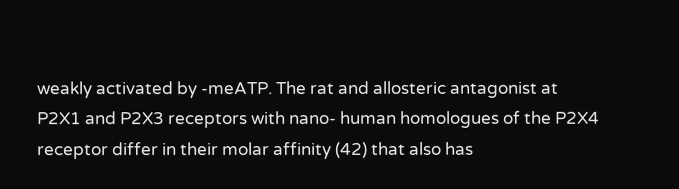weakly activated by -meATP. The rat and allosteric antagonist at P2X1 and P2X3 receptors with nano- human homologues of the P2X4 receptor differ in their molar affinity (42) that also has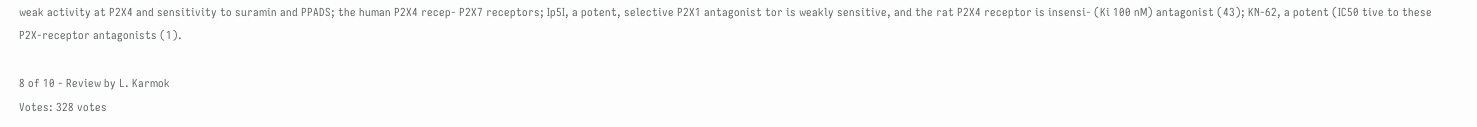weak activity at P2X4 and sensitivity to suramin and PPADS; the human P2X4 recep- P2X7 receptors; Ip5I, a potent, selective P2X1 antagonist tor is weakly sensitive, and the rat P2X4 receptor is insensi- (Ki 100 nM) antagonist (43); KN-62, a potent (IC50 tive to these P2X-receptor antagonists (1).

8 of 10 - Review by L. Karmok
Votes: 328 votes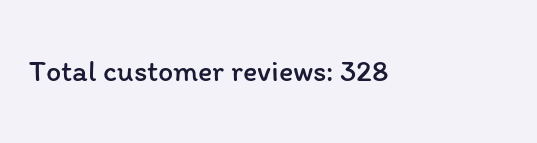Total customer reviews: 328